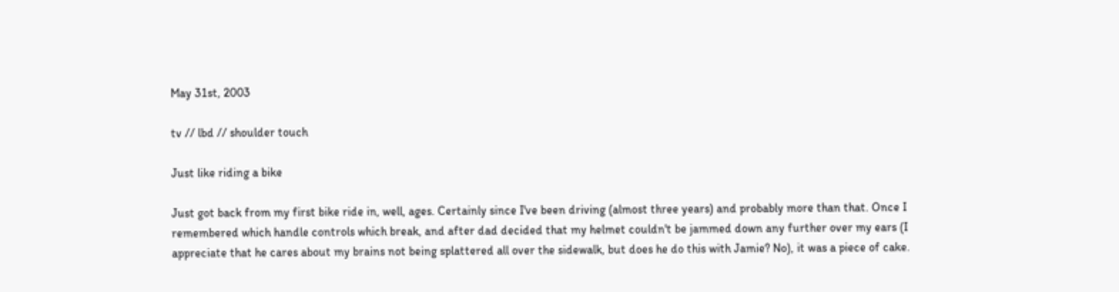May 31st, 2003

tv // lbd // shoulder touch

Just like riding a bike

Just got back from my first bike ride in, well, ages. Certainly since I've been driving (almost three years) and probably more than that. Once I remembered which handle controls which break, and after dad decided that my helmet couldn't be jammed down any further over my ears (I appreciate that he cares about my brains not being splattered all over the sidewalk, but does he do this with Jamie? No), it was a piece of cake.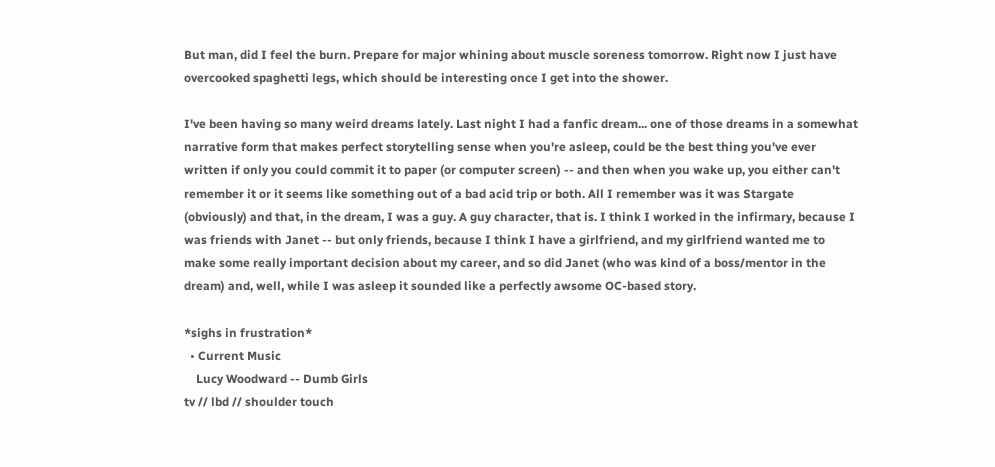But man, did I feel the burn. Prepare for major whining about muscle soreness tomorrow. Right now I just have overcooked spaghetti legs, which should be interesting once I get into the shower.

I've been having so many weird dreams lately. Last night I had a fanfic dream... one of those dreams in a somewhat narrative form that makes perfect storytelling sense when you're asleep, could be the best thing you've ever written if only you could commit it to paper (or computer screen) -- and then when you wake up, you either can't remember it or it seems like something out of a bad acid trip or both. All I remember was it was Stargate (obviously) and that, in the dream, I was a guy. A guy character, that is. I think I worked in the infirmary, because I was friends with Janet -- but only friends, because I think I have a girlfriend, and my girlfriend wanted me to make some really important decision about my career, and so did Janet (who was kind of a boss/mentor in the dream) and, well, while I was asleep it sounded like a perfectly awsome OC-based story.

*sighs in frustration*
  • Current Music
    Lucy Woodward -- Dumb Girls
tv // lbd // shoulder touch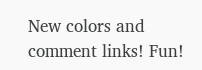New colors and comment links! Fun!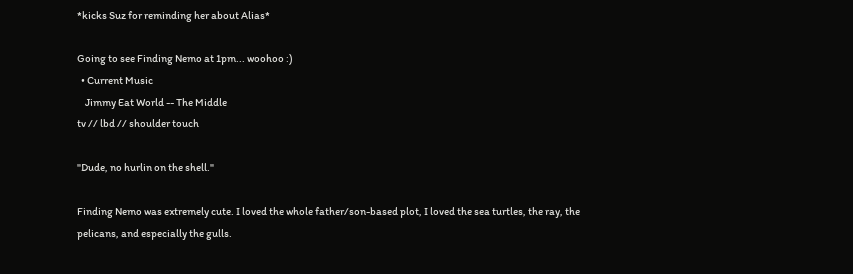*kicks Suz for reminding her about Alias*

Going to see Finding Nemo at 1pm... woohoo :)
  • Current Music
    Jimmy Eat World -- The Middle
tv // lbd // shoulder touch

"Dude, no hurlin on the shell."

Finding Nemo was extremely cute. I loved the whole father/son-based plot, I loved the sea turtles, the ray, the pelicans, and especially the gulls.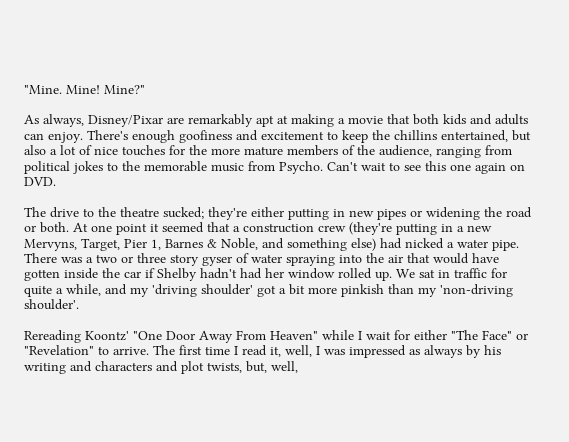"Mine. Mine! Mine?"

As always, Disney/Pixar are remarkably apt at making a movie that both kids and adults can enjoy. There's enough goofiness and excitement to keep the chillins entertained, but also a lot of nice touches for the more mature members of the audience, ranging from political jokes to the memorable music from Psycho. Can't wait to see this one again on DVD.

The drive to the theatre sucked; they're either putting in new pipes or widening the road or both. At one point it seemed that a construction crew (they're putting in a new Mervyns, Target, Pier 1, Barnes & Noble, and something else) had nicked a water pipe. There was a two or three story gyser of water spraying into the air that would have gotten inside the car if Shelby hadn't had her window rolled up. We sat in traffic for quite a while, and my 'driving shoulder' got a bit more pinkish than my 'non-driving shoulder'.

Rereading Koontz' "One Door Away From Heaven" while I wait for either "The Face" or "Revelation" to arrive. The first time I read it, well, I was impressed as always by his writing and characters and plot twists, but, well,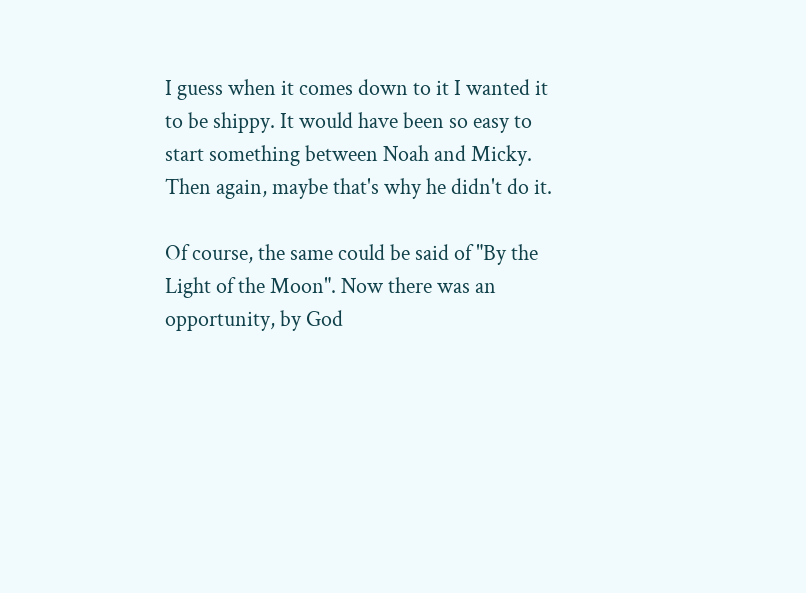I guess when it comes down to it I wanted it to be shippy. It would have been so easy to start something between Noah and Micky. Then again, maybe that's why he didn't do it.

Of course, the same could be said of "By the Light of the Moon". Now there was an opportunity, by God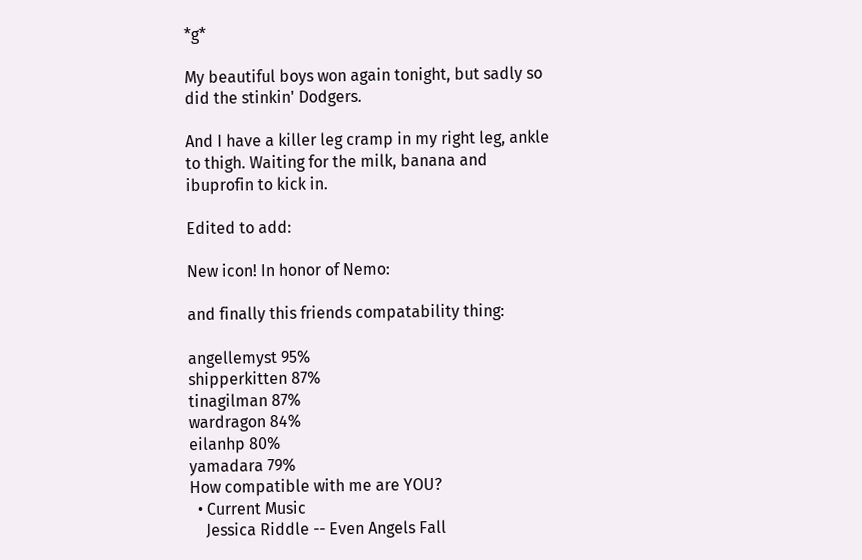*g*

My beautiful boys won again tonight, but sadly so did the stinkin' Dodgers.

And I have a killer leg cramp in my right leg, ankle to thigh. Waiting for the milk, banana and ibuprofin to kick in.

Edited to add:

New icon! In honor of Nemo:

and finally this friends compatability thing:

angellemyst 95%
shipperkitten 87%
tinagilman 87%
wardragon 84%
eilanhp 80%
yamadara 79%
How compatible with me are YOU?
  • Current Music
    Jessica Riddle -- Even Angels Fall